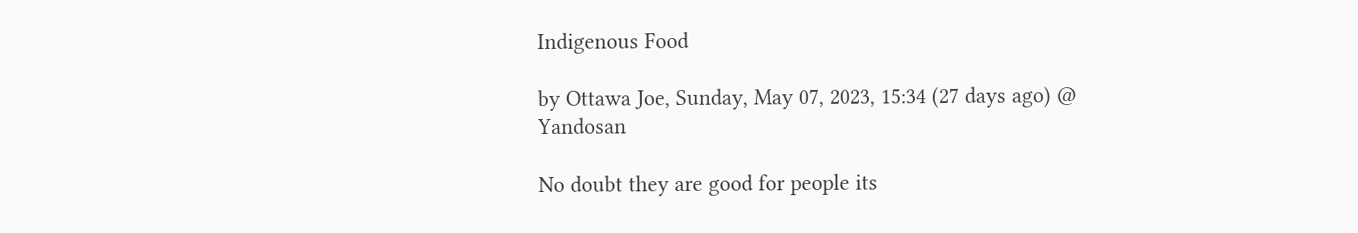Indigenous Food

by Ottawa Joe, Sunday, May 07, 2023, 15:34 (27 days ago) @ Yandosan

No doubt they are good for people its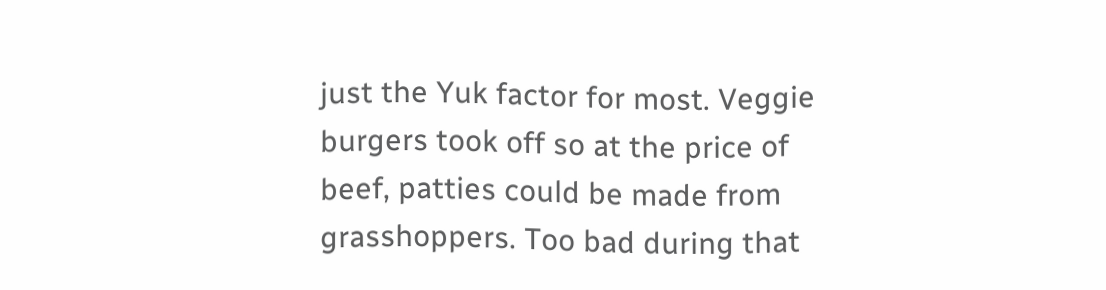just the Yuk factor for most. Veggie burgers took off so at the price of beef, patties could be made from grasshoppers. Too bad during that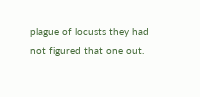plague of locusts they had not figured that one out.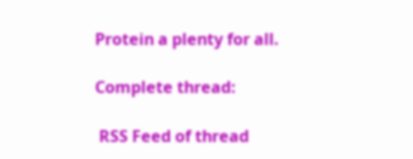Protein a plenty for all.

Complete thread:

 RSS Feed of thread